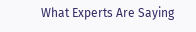What Experts Are Saying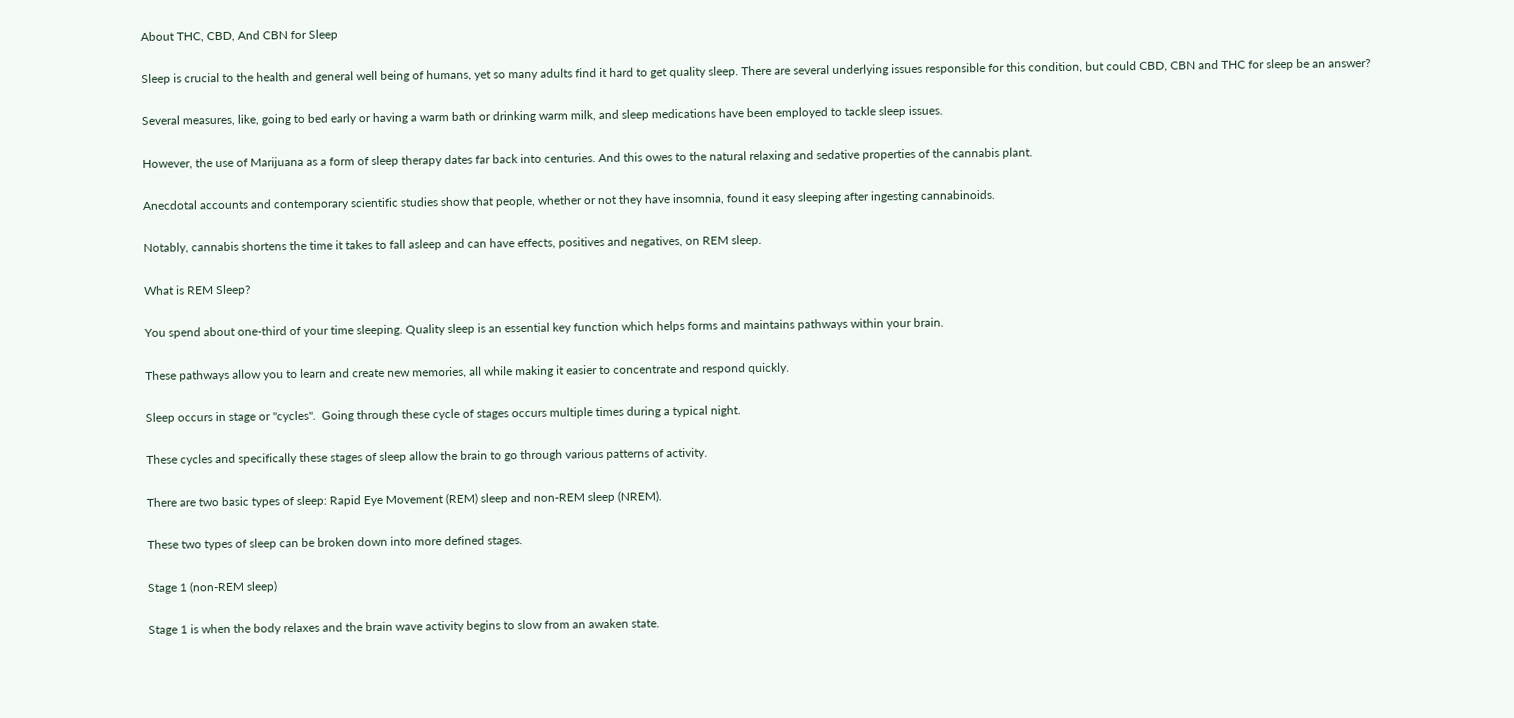About THC, CBD, And CBN for Sleep

Sleep is crucial to the health and general well being of humans, yet so many adults find it hard to get quality sleep. There are several underlying issues responsible for this condition, but could CBD, CBN and THC for sleep be an answer?

Several measures, like, going to bed early or having a warm bath or drinking warm milk, and sleep medications have been employed to tackle sleep issues.

However, the use of Marijuana as a form of sleep therapy dates far back into centuries. And this owes to the natural relaxing and sedative properties of the cannabis plant.

Anecdotal accounts and contemporary scientific studies show that people, whether or not they have insomnia, found it easy sleeping after ingesting cannabinoids.

Notably, cannabis shortens the time it takes to fall asleep and can have effects, positives and negatives, on REM sleep.

What is REM Sleep?

You spend about one-third of your time sleeping. Quality sleep is an essential key function which helps forms and maintains pathways within your brain.

These pathways allow you to learn and create new memories, all while making it easier to concentrate and respond quickly.

Sleep occurs in stage or "cycles".  Going through these cycle of stages occurs multiple times during a typical night.

These cycles and specifically these stages of sleep allow the brain to go through various patterns of activity.

There are two basic types of sleep: Rapid Eye Movement (REM) sleep and non-REM sleep (NREM).

These two types of sleep can be broken down into more defined stages.

Stage 1 (non-REM sleep)

Stage 1 is when the body relaxes and the brain wave activity begins to slow from an awaken state.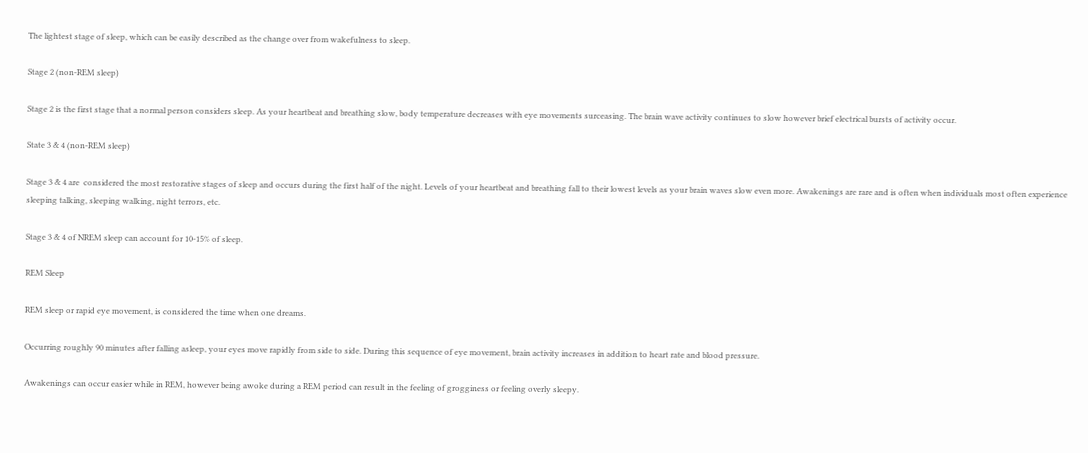The lightest stage of sleep, which can be easily described as the change over from wakefulness to sleep.

Stage 2 (non-REM sleep)

Stage 2 is the first stage that a normal person considers sleep. As your heartbeat and breathing slow, body temperature decreases with eye movements surceasing. The brain wave activity continues to slow however brief electrical bursts of activity occur.

State 3 & 4 (non-REM sleep)

Stage 3 & 4 are  considered the most restorative stages of sleep and occurs during the first half of the night. Levels of your heartbeat and breathing fall to their lowest levels as your brain waves slow even more. Awakenings are rare and is often when individuals most often experience sleeping talking, sleeping walking, night terrors, etc.

Stage 3 & 4 of NREM sleep can account for 10-15% of sleep.

REM Sleep

REM sleep or rapid eye movement, is considered the time when one dreams.

Occurring roughly 90 minutes after falling asleep, your eyes move rapidly from side to side. During this sequence of eye movement, brain activity increases in addition to heart rate and blood pressure.

Awakenings can occur easier while in REM, however being awoke during a REM period can result in the feeling of grogginess or feeling overly sleepy.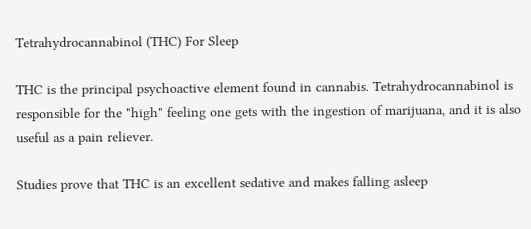Tetrahydrocannabinol (THC) For Sleep

THC is the principal psychoactive element found in cannabis. Tetrahydrocannabinol is responsible for the "high" feeling one gets with the ingestion of marijuana, and it is also useful as a pain reliever.

Studies prove that THC is an excellent sedative and makes falling asleep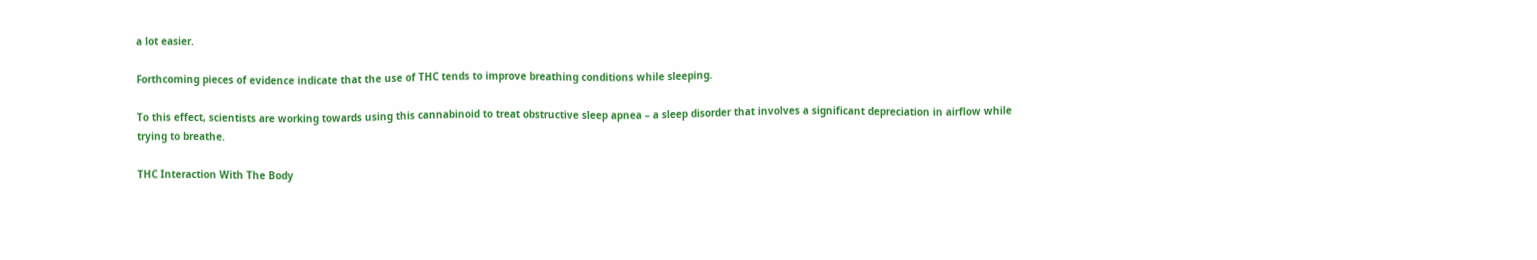a lot easier.

Forthcoming pieces of evidence indicate that the use of THC tends to improve breathing conditions while sleeping.

To this effect, scientists are working towards using this cannabinoid to treat obstructive sleep apnea – a sleep disorder that involves a significant depreciation in airflow while trying to breathe.

THC Interaction With The Body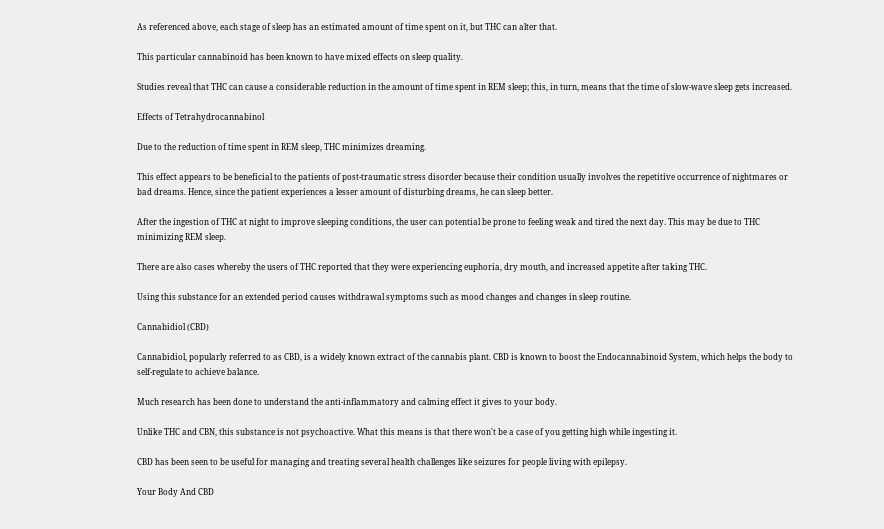As referenced above, each stage of sleep has an estimated amount of time spent on it, but THC can alter that.

This particular cannabinoid has been known to have mixed effects on sleep quality.

Studies reveal that THC can cause a considerable reduction in the amount of time spent in REM sleep; this, in turn, means that the time of slow-wave sleep gets increased.

Effects of Tetrahydrocannabinol

Due to the reduction of time spent in REM sleep, THC minimizes dreaming.

This effect appears to be beneficial to the patients of post-traumatic stress disorder because their condition usually involves the repetitive occurrence of nightmares or bad dreams. Hence, since the patient experiences a lesser amount of disturbing dreams, he can sleep better.

After the ingestion of THC at night to improve sleeping conditions, the user can potential be prone to feeling weak and tired the next day. This may be due to THC minimizing REM sleep.

There are also cases whereby the users of THC reported that they were experiencing euphoria, dry mouth, and increased appetite after taking THC.

Using this substance for an extended period causes withdrawal symptoms such as mood changes and changes in sleep routine.

Cannabidiol (CBD)

Cannabidiol, popularly referred to as CBD, is a widely known extract of the cannabis plant. CBD is known to boost the Endocannabinoid System, which helps the body to self-regulate to achieve balance.

Much research has been done to understand the anti-inflammatory and calming effect it gives to your body.

Unlike THC and CBN, this substance is not psychoactive. What this means is that there won't be a case of you getting high while ingesting it.

CBD has been seen to be useful for managing and treating several health challenges like seizures for people living with epilepsy.

Your Body And CBD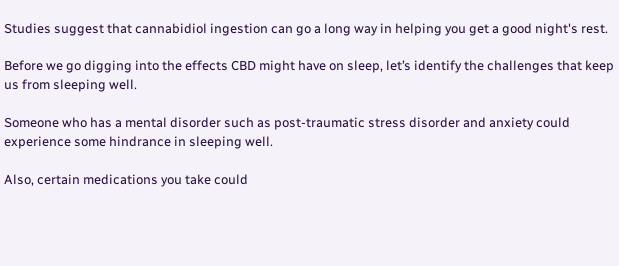Studies suggest that cannabidiol ingestion can go a long way in helping you get a good night's rest.

Before we go digging into the effects CBD might have on sleep, let’s identify the challenges that keep us from sleeping well.

Someone who has a mental disorder such as post-traumatic stress disorder and anxiety could experience some hindrance in sleeping well.

Also, certain medications you take could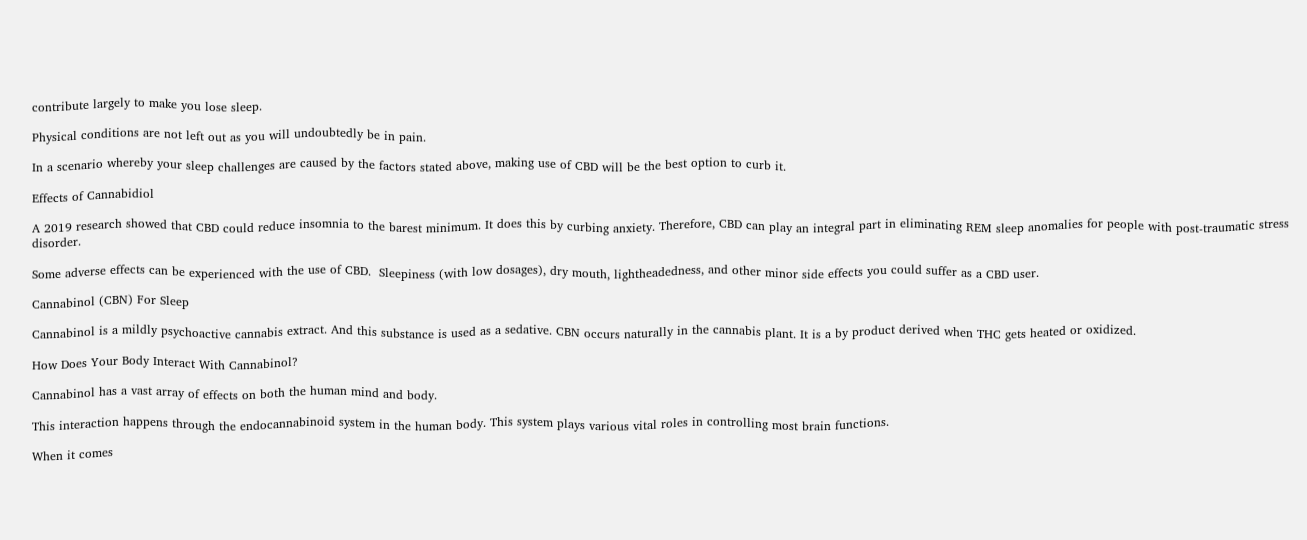contribute largely to make you lose sleep.

Physical conditions are not left out as you will undoubtedly be in pain.

In a scenario whereby your sleep challenges are caused by the factors stated above, making use of CBD will be the best option to curb it.

Effects of Cannabidiol

A 2019 research showed that CBD could reduce insomnia to the barest minimum. It does this by curbing anxiety. Therefore, CBD can play an integral part in eliminating REM sleep anomalies for people with post-traumatic stress disorder.

Some adverse effects can be experienced with the use of CBD.  Sleepiness (with low dosages), dry mouth, lightheadedness, and other minor side effects you could suffer as a CBD user.

Cannabinol (CBN) For Sleep

Cannabinol is a mildly psychoactive cannabis extract. And this substance is used as a sedative. CBN occurs naturally in the cannabis plant. It is a by product derived when THC gets heated or oxidized.

How Does Your Body Interact With Cannabinol?

Cannabinol has a vast array of effects on both the human mind and body.

This interaction happens through the endocannabinoid system in the human body. This system plays various vital roles in controlling most brain functions.

When it comes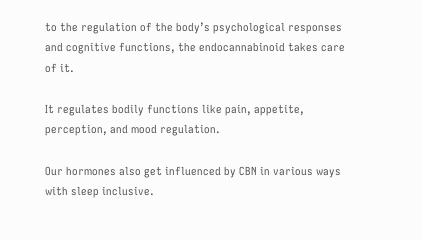to the regulation of the body’s psychological responses and cognitive functions, the endocannabinoid takes care of it.

It regulates bodily functions like pain, appetite, perception, and mood regulation.

Our hormones also get influenced by CBN in various ways with sleep inclusive.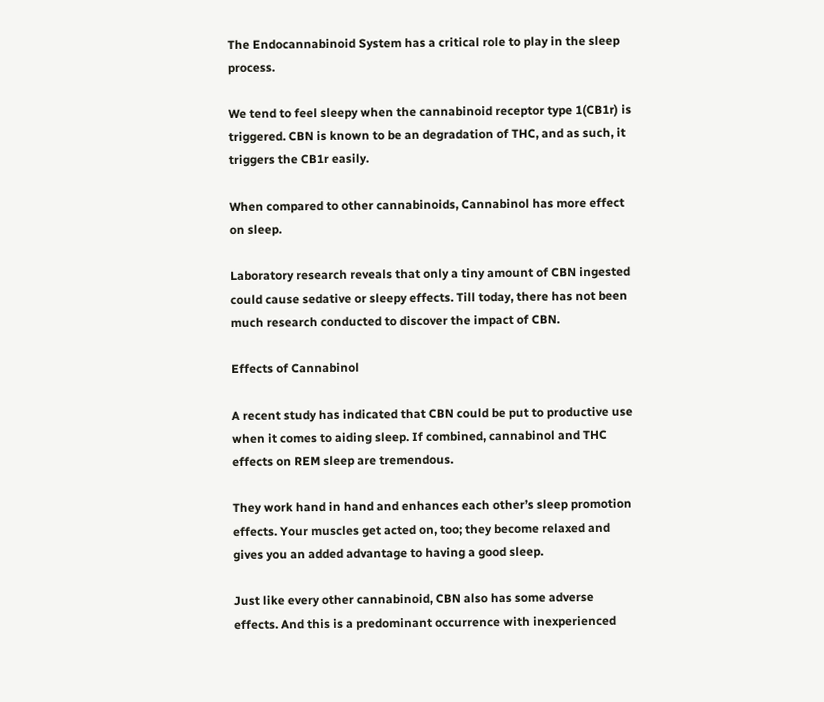The Endocannabinoid System has a critical role to play in the sleep process.

We tend to feel sleepy when the cannabinoid receptor type 1(CB1r) is triggered. CBN is known to be an degradation of THC, and as such, it triggers the CB1r easily.

When compared to other cannabinoids, Cannabinol has more effect on sleep.

Laboratory research reveals that only a tiny amount of CBN ingested could cause sedative or sleepy effects. Till today, there has not been much research conducted to discover the impact of CBN.

Effects of Cannabinol

A recent study has indicated that CBN could be put to productive use when it comes to aiding sleep. If combined, cannabinol and THC effects on REM sleep are tremendous.

They work hand in hand and enhances each other’s sleep promotion effects. Your muscles get acted on, too; they become relaxed and gives you an added advantage to having a good sleep.

Just like every other cannabinoid, CBN also has some adverse effects. And this is a predominant occurrence with inexperienced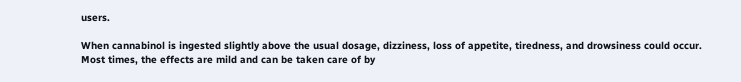users.

When cannabinol is ingested slightly above the usual dosage, dizziness, loss of appetite, tiredness, and drowsiness could occur. Most times, the effects are mild and can be taken care of by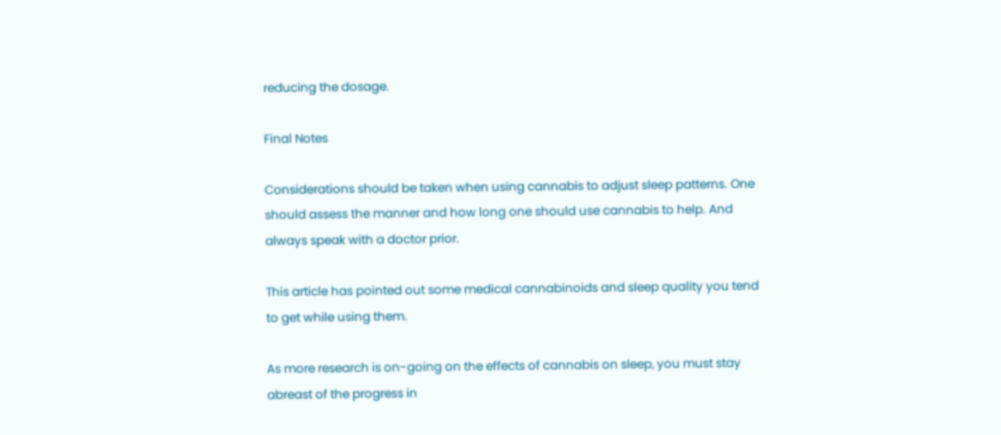reducing the dosage.

Final Notes

Considerations should be taken when using cannabis to adjust sleep patterns. One should assess the manner and how long one should use cannabis to help. And always speak with a doctor prior.

This article has pointed out some medical cannabinoids and sleep quality you tend to get while using them.

As more research is on-going on the effects of cannabis on sleep, you must stay abreast of the progress in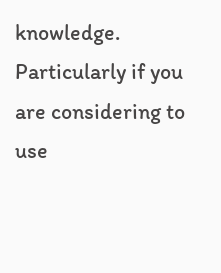knowledge. Particularly if you are considering to use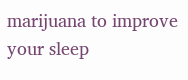marijuana to improve your sleep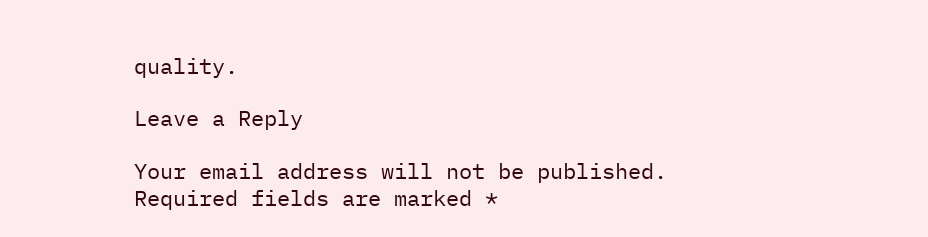quality.

Leave a Reply

Your email address will not be published. Required fields are marked *